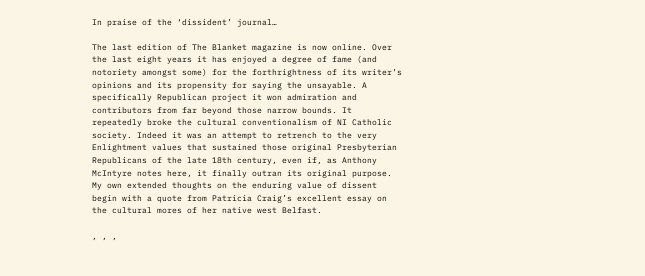In praise of the ‘dissident’ journal…

The last edition of The Blanket magazine is now online. Over the last eight years it has enjoyed a degree of fame (and notoriety amongst some) for the forthrightness of its writer’s opinions and its propensity for saying the unsayable. A specifically Republican project it won admiration and contributors from far beyond those narrow bounds. It repeatedly broke the cultural conventionalism of NI Catholic society. Indeed it was an attempt to retrench to the very Enlightment values that sustained those original Presbyterian Republicans of the late 18th century, even if, as Anthony McIntyre notes here, it finally outran its original purpose. My own extended thoughts on the enduring value of dissent begin with a quote from Patricia Craig’s excellent essay on the cultural mores of her native west Belfast.

, , ,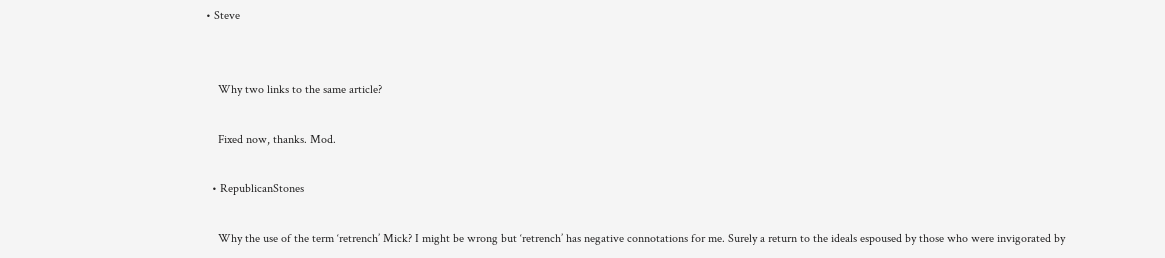• Steve


    Why two links to the same article?

    Fixed now, thanks. Mod.

  • RepublicanStones

    Why the use of the term ‘retrench’ Mick? I might be wrong but ‘retrench’ has negative connotations for me. Surely a return to the ideals espoused by those who were invigorated by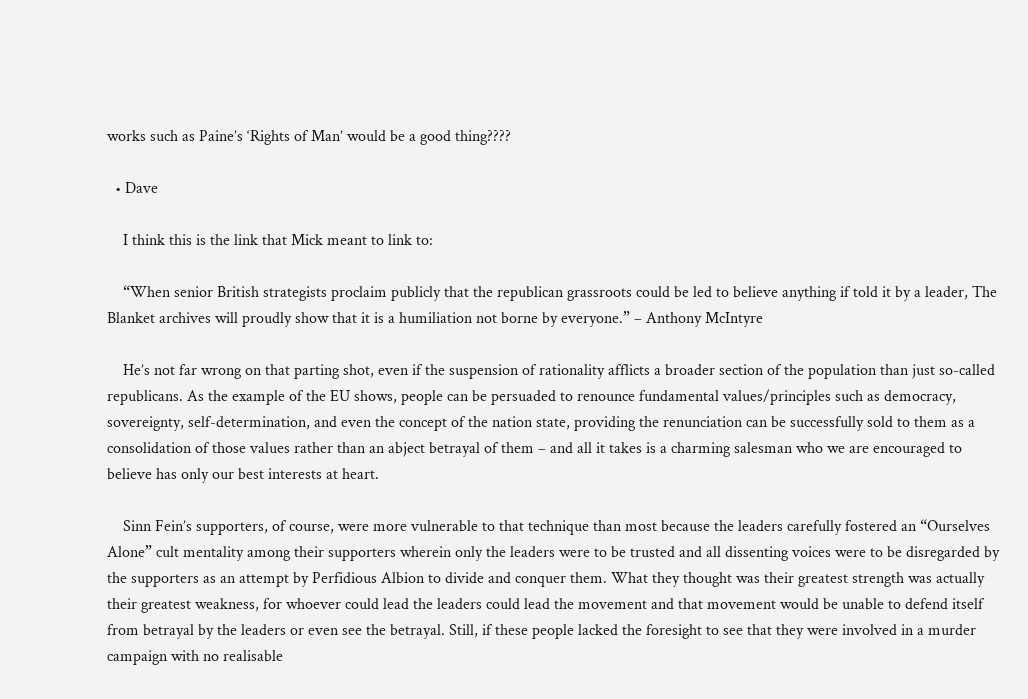works such as Paine’s ‘Rights of Man’ would be a good thing????

  • Dave

    I think this is the link that Mick meant to link to:

    “When senior British strategists proclaim publicly that the republican grassroots could be led to believe anything if told it by a leader, The Blanket archives will proudly show that it is a humiliation not borne by everyone.” – Anthony McIntyre

    He’s not far wrong on that parting shot, even if the suspension of rationality afflicts a broader section of the population than just so-called republicans. As the example of the EU shows, people can be persuaded to renounce fundamental values/principles such as democracy, sovereignty, self-determination, and even the concept of the nation state, providing the renunciation can be successfully sold to them as a consolidation of those values rather than an abject betrayal of them – and all it takes is a charming salesman who we are encouraged to believe has only our best interests at heart.

    Sinn Fein’s supporters, of course, were more vulnerable to that technique than most because the leaders carefully fostered an “Ourselves Alone” cult mentality among their supporters wherein only the leaders were to be trusted and all dissenting voices were to be disregarded by the supporters as an attempt by Perfidious Albion to divide and conquer them. What they thought was their greatest strength was actually their greatest weakness, for whoever could lead the leaders could lead the movement and that movement would be unable to defend itself from betrayal by the leaders or even see the betrayal. Still, if these people lacked the foresight to see that they were involved in a murder campaign with no realisable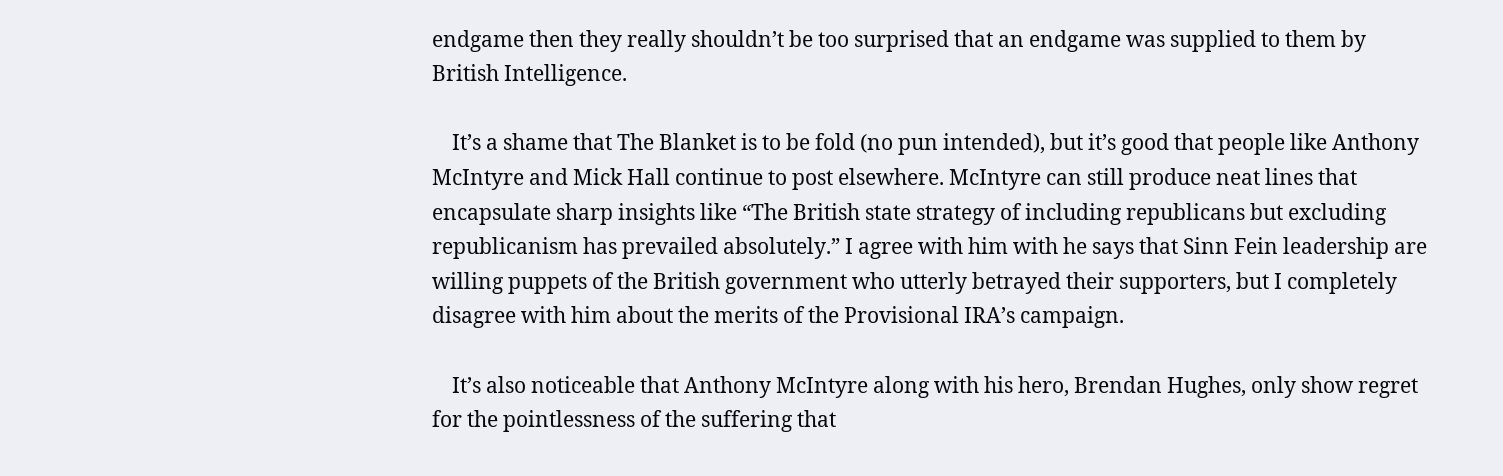endgame then they really shouldn’t be too surprised that an endgame was supplied to them by British Intelligence.

    It’s a shame that The Blanket is to be fold (no pun intended), but it’s good that people like Anthony McIntyre and Mick Hall continue to post elsewhere. McIntyre can still produce neat lines that encapsulate sharp insights like “The British state strategy of including republicans but excluding republicanism has prevailed absolutely.” I agree with him with he says that Sinn Fein leadership are willing puppets of the British government who utterly betrayed their supporters, but I completely disagree with him about the merits of the Provisional IRA’s campaign.

    It’s also noticeable that Anthony McIntyre along with his hero, Brendan Hughes, only show regret for the pointlessness of the suffering that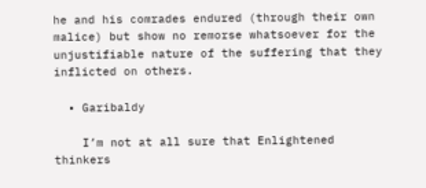he and his comrades endured (through their own malice) but show no remorse whatsoever for the unjustifiable nature of the suffering that they inflicted on others.

  • Garibaldy

    I’m not at all sure that Enlightened thinkers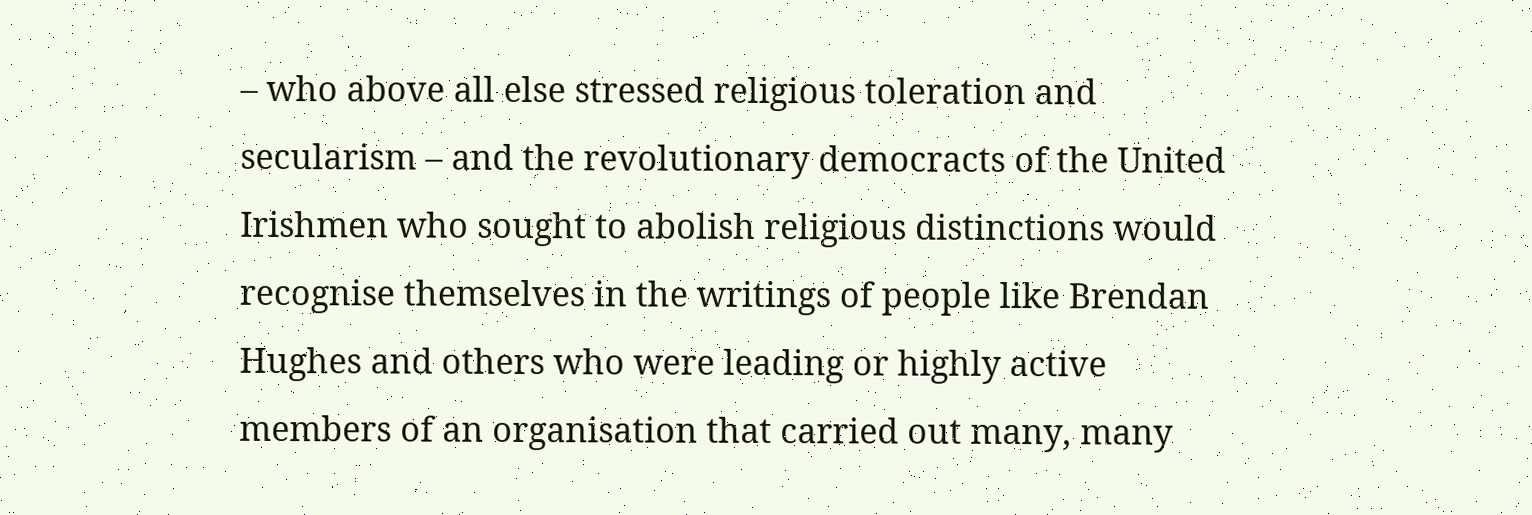– who above all else stressed religious toleration and secularism – and the revolutionary democracts of the United Irishmen who sought to abolish religious distinctions would recognise themselves in the writings of people like Brendan Hughes and others who were leading or highly active members of an organisation that carried out many, many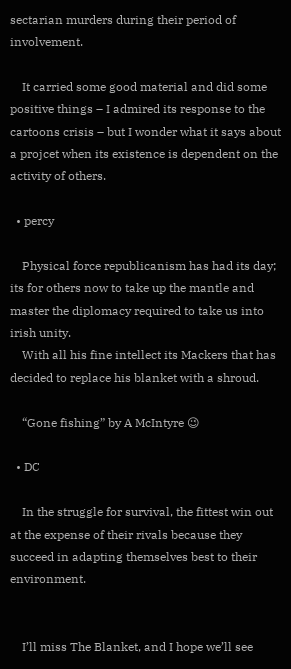sectarian murders during their period of involvement.

    It carried some good material and did some positive things – I admired its response to the cartoons crisis – but I wonder what it says about a projcet when its existence is dependent on the activity of others.

  • percy

    Physical force republicanism has had its day; its for others now to take up the mantle and master the diplomacy required to take us into irish unity.
    With all his fine intellect its Mackers that has decided to replace his blanket with a shroud.

    “Gone fishing” by A McIntyre 😉

  • DC

    In the struggle for survival, the fittest win out at the expense of their rivals because they succeed in adapting themselves best to their environment.


    I’ll miss The Blanket, and I hope we’ll see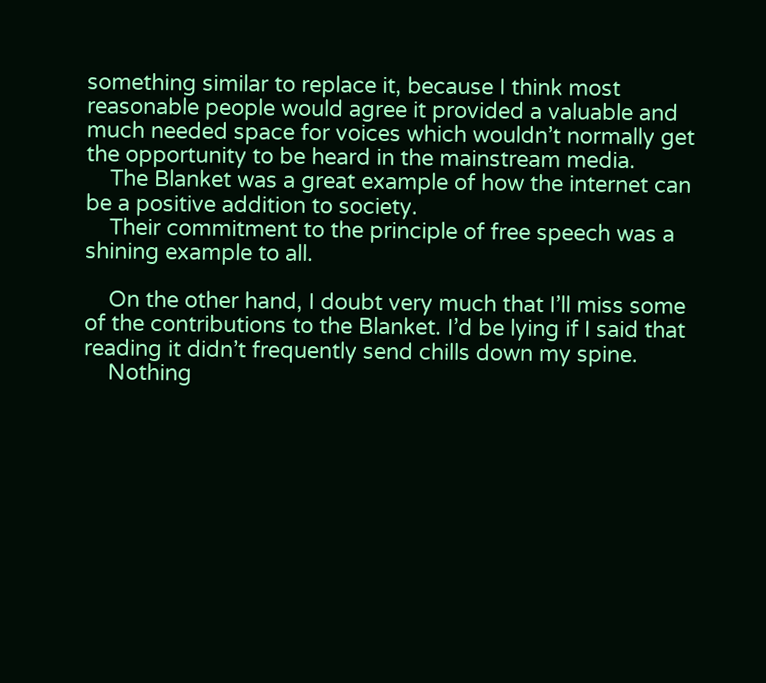something similar to replace it, because I think most reasonable people would agree it provided a valuable and much needed space for voices which wouldn’t normally get the opportunity to be heard in the mainstream media.
    The Blanket was a great example of how the internet can be a positive addition to society.
    Their commitment to the principle of free speech was a shining example to all.

    On the other hand, I doubt very much that I’ll miss some of the contributions to the Blanket. I’d be lying if I said that reading it didn’t frequently send chills down my spine.
    Nothing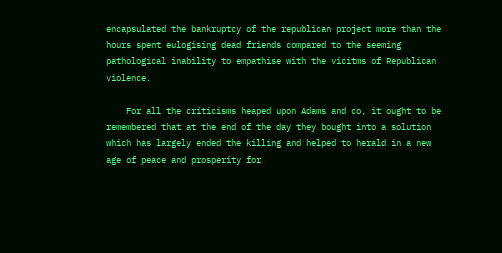encapsulated the bankruptcy of the republican project more than the hours spent eulogising dead friends compared to the seeming pathological inability to empathise with the vicitms of Republican violence.

    For all the criticisms heaped upon Adams and co, it ought to be remembered that at the end of the day they bought into a solution which has largely ended the killing and helped to herald in a new age of peace and prosperity for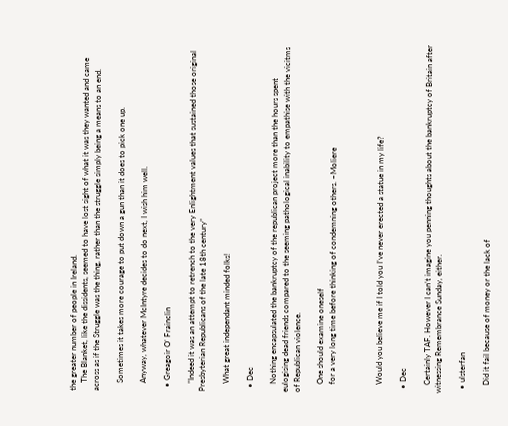the greater number of people in Ireland.
    The Blanket, like the dissidents, seemed to have lost sight of what it was they wanted and came across as if the Struggle was the thing, rather than the struggle simply being a means to an end.

    Sometimes it takes more courage to put down a gun than it does to pick one up.

    Anyway, whatever McIntyre decides to do next, I wish him well.

  • Greagoir O’ Frainclin

    ”Indeed it was an attempt to retrench to the very Enlightment values that sustained those original Presbyterian Republicans of the late 18th century”

    What great independant minded folks!

  • Dec

    Nothing encapsulated the bankruptcy of the republican project more than the hours spent eulogising dead friends compared to the seeming pathological inability to empathise with the vicitms of Republican violence.

    One should examine oneself
    for a very long time before thinking of condemning others. ~Moliere



    Would you believe me if I told you I’ve never erected a statue in my life?

  • Dec

    Certainly TAF. However I can’t imagine you penning thoughts about the bankruptcy of Britain after witnessing Remembrance Sunday, either.

  • ulsterfan

    Did it fail because of money or the lack of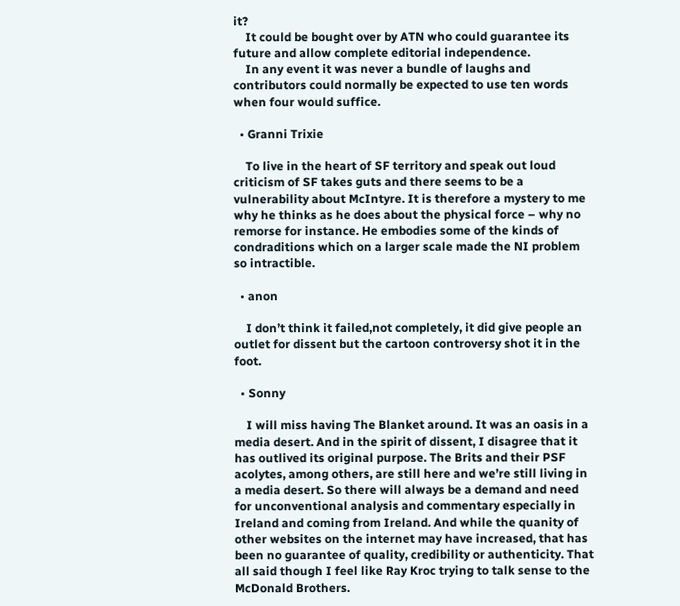it?
    It could be bought over by ATN who could guarantee its future and allow complete editorial independence.
    In any event it was never a bundle of laughs and contributors could normally be expected to use ten words when four would suffice.

  • Granni Trixie

    To live in the heart of SF territory and speak out loud criticism of SF takes guts and there seems to be a vulnerability about McIntyre. It is therefore a mystery to me why he thinks as he does about the physical force – why no remorse for instance. He embodies some of the kinds of condraditions which on a larger scale made the NI problem so intractible.

  • anon

    I don’t think it failed,not completely, it did give people an outlet for dissent but the cartoon controversy shot it in the foot.

  • Sonny

    I will miss having The Blanket around. It was an oasis in a media desert. And in the spirit of dissent, I disagree that it has outlived its original purpose. The Brits and their PSF acolytes, among others, are still here and we’re still living in a media desert. So there will always be a demand and need for unconventional analysis and commentary especially in Ireland and coming from Ireland. And while the quanity of other websites on the internet may have increased, that has been no guarantee of quality, credibility or authenticity. That all said though I feel like Ray Kroc trying to talk sense to the McDonald Brothers.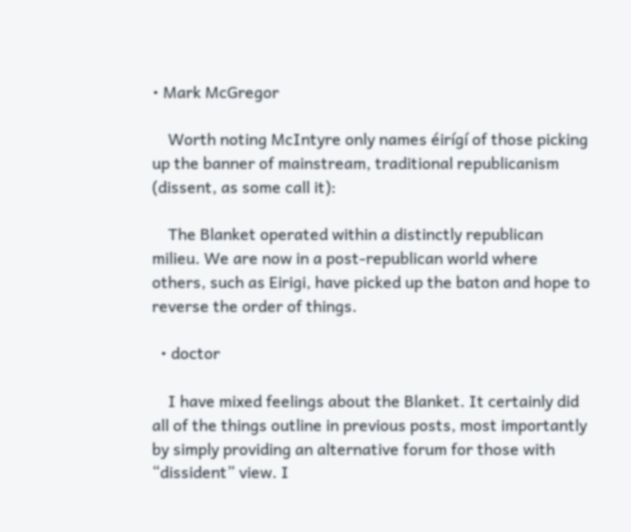• Mark McGregor

    Worth noting McIntyre only names éirígí of those picking up the banner of mainstream, traditional republicanism (dissent, as some call it):

    The Blanket operated within a distinctly republican milieu. We are now in a post-republican world where others, such as Eirigi, have picked up the baton and hope to reverse the order of things.

  • doctor

    I have mixed feelings about the Blanket. It certainly did all of the things outline in previous posts, most importantly by simply providing an alternative forum for those with “dissident” view. I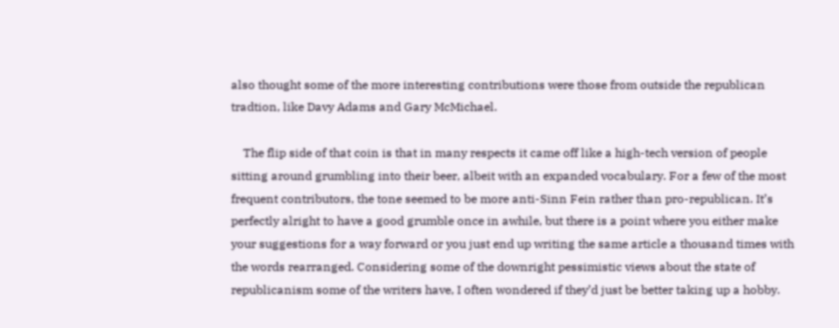also thought some of the more interesting contributions were those from outside the republican tradtion, like Davy Adams and Gary McMichael.

    The flip side of that coin is that in many respects it came off like a high-tech version of people sitting around grumbling into their beer, albeit with an expanded vocabulary. For a few of the most frequent contributors, the tone seemed to be more anti-Sinn Fein rather than pro-republican. It’s perfectly alright to have a good grumble once in awhile, but there is a point where you either make your suggestions for a way forward or you just end up writing the same article a thousand times with the words rearranged. Considering some of the downright pessimistic views about the state of republicanism some of the writers have, I often wondered if they’d just be better taking up a hobby.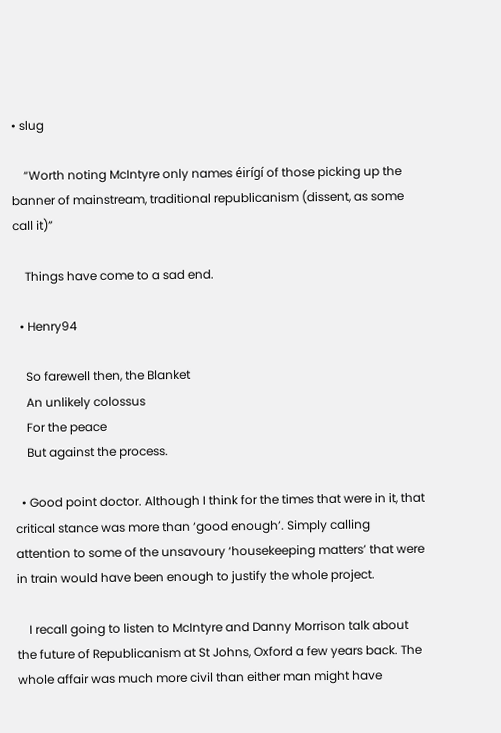• slug

    “Worth noting McIntyre only names éirígí of those picking up the banner of mainstream, traditional republicanism (dissent, as some call it)”

    Things have come to a sad end.

  • Henry94

    So farewell then, the Blanket
    An unlikely colossus
    For the peace
    But against the process.

  • Good point doctor. Although I think for the times that were in it, that critical stance was more than ‘good enough’. Simply calling attention to some of the unsavoury ‘housekeeping matters’ that were in train would have been enough to justify the whole project.

    I recall going to listen to McIntyre and Danny Morrison talk about the future of Republicanism at St Johns, Oxford a few years back. The whole affair was much more civil than either man might have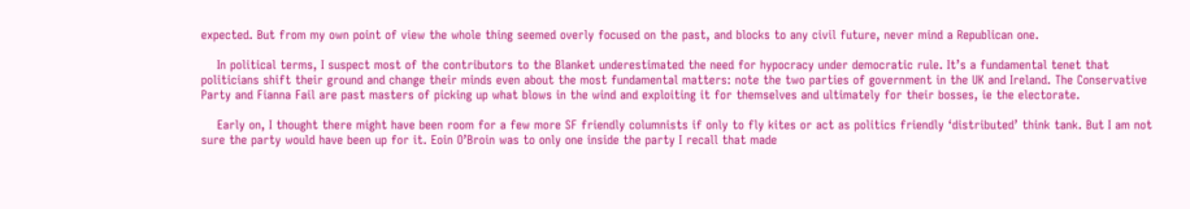expected. But from my own point of view the whole thing seemed overly focused on the past, and blocks to any civil future, never mind a Republican one.

    In political terms, I suspect most of the contributors to the Blanket underestimated the need for hypocracy under democratic rule. It’s a fundamental tenet that politicians shift their ground and change their minds even about the most fundamental matters: note the two parties of government in the UK and Ireland. The Conservative Party and Fianna Fail are past masters of picking up what blows in the wind and exploiting it for themselves and ultimately for their bosses, ie the electorate.

    Early on, I thought there might have been room for a few more SF friendly columnists if only to fly kites or act as politics friendly ‘distributed’ think tank. But I am not sure the party would have been up for it. Eoin O’Broin was to only one inside the party I recall that made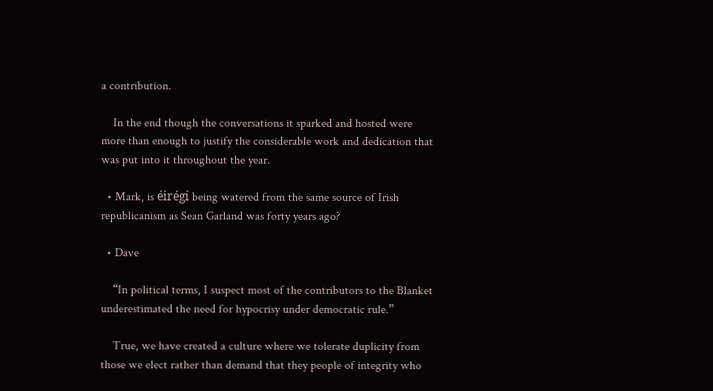a contribution.

    In the end though the conversations it sparked and hosted were more than enough to justify the considerable work and dedication that was put into it throughout the year.

  • Mark, is éirégí being watered from the same source of Irish republicanism as Sean Garland was forty years ago?

  • Dave

    “In political terms, I suspect most of the contributors to the Blanket underestimated the need for hypocrisy under democratic rule.”

    True, we have created a culture where we tolerate duplicity from those we elect rather than demand that they people of integrity who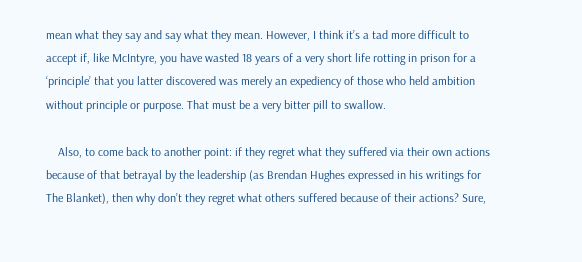mean what they say and say what they mean. However, I think it’s a tad more difficult to accept if, like McIntyre, you have wasted 18 years of a very short life rotting in prison for a ‘principle’ that you latter discovered was merely an expediency of those who held ambition without principle or purpose. That must be a very bitter pill to swallow.

    Also, to come back to another point: if they regret what they suffered via their own actions because of that betrayal by the leadership (as Brendan Hughes expressed in his writings for The Blanket), then why don’t they regret what others suffered because of their actions? Sure,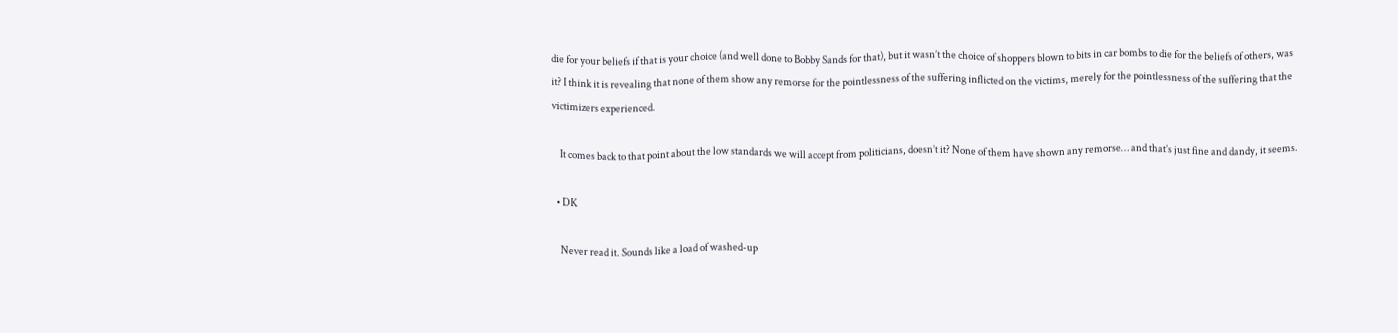die for your beliefs if that is your choice (and well done to Bobby Sands for that), but it wasn’t the choice of shoppers blown to bits in car bombs to die for the beliefs of others, was it? I think it is revealing that none of them show any remorse for the pointlessness of the suffering inflicted on the victims, merely for the pointlessness of the suffering that the victimizers experienced.

    It comes back to that point about the low standards we will accept from politicians, doesn’t it? None of them have shown any remorse… and that’s just fine and dandy, it seems.

  • DK

    Never read it. Sounds like a load of washed-up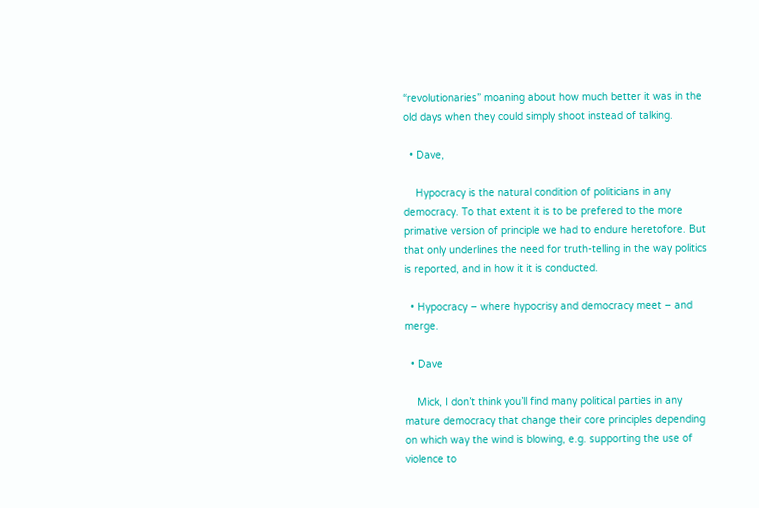“revolutionaries” moaning about how much better it was in the old days when they could simply shoot instead of talking.

  • Dave,

    Hypocracy is the natural condition of politicians in any democracy. To that extent it is to be prefered to the more primative version of principle we had to endure heretofore. But that only underlines the need for truth-telling in the way politics is reported, and in how it it is conducted.

  • Hypocracy – where hypocrisy and democracy meet – and merge.

  • Dave

    Mick, I don’t think you’ll find many political parties in any mature democracy that change their core principles depending on which way the wind is blowing, e.g. supporting the use of violence to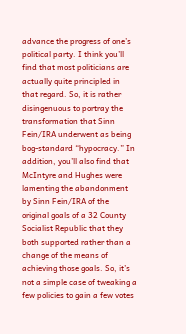advance the progress of one’s political party. I think you’ll find that most politicians are actually quite principled in that regard. So, it is rather disingenuous to portray the transformation that Sinn Fein/IRA underwent as being bog-standard “hypocracy.” In addition, you’ll also find that McIntyre and Hughes were lamenting the abandonment by Sinn Fein/IRA of the original goals of a 32 County Socialist Republic that they both supported rather than a change of the means of achieving those goals. So, it’s not a simple case of tweaking a few policies to gain a few votes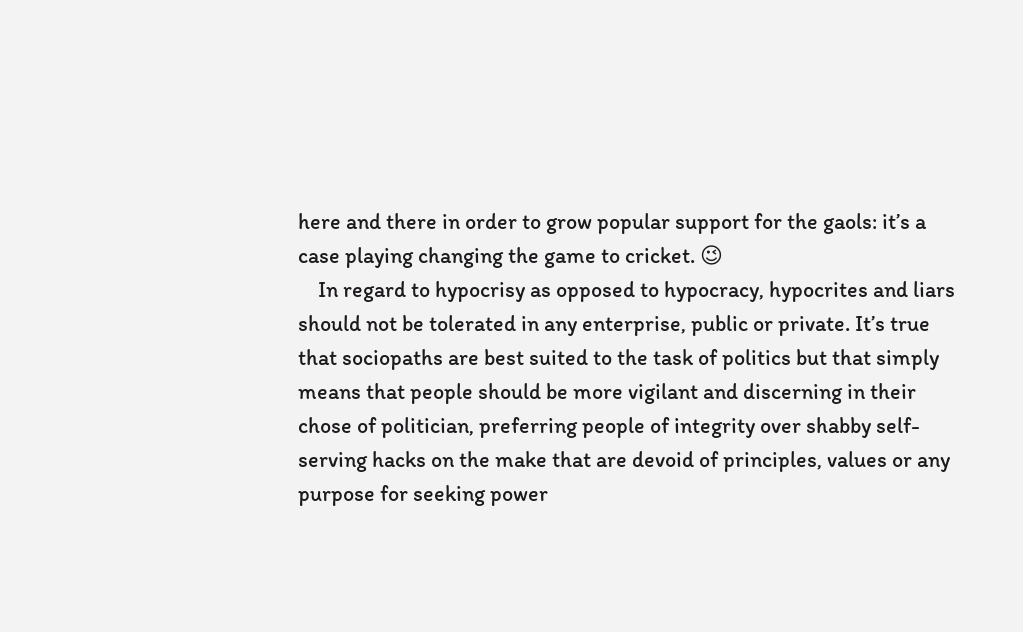here and there in order to grow popular support for the gaols: it’s a case playing changing the game to cricket. 😉
    In regard to hypocrisy as opposed to hypocracy, hypocrites and liars should not be tolerated in any enterprise, public or private. It’s true that sociopaths are best suited to the task of politics but that simply means that people should be more vigilant and discerning in their chose of politician, preferring people of integrity over shabby self-serving hacks on the make that are devoid of principles, values or any purpose for seeking power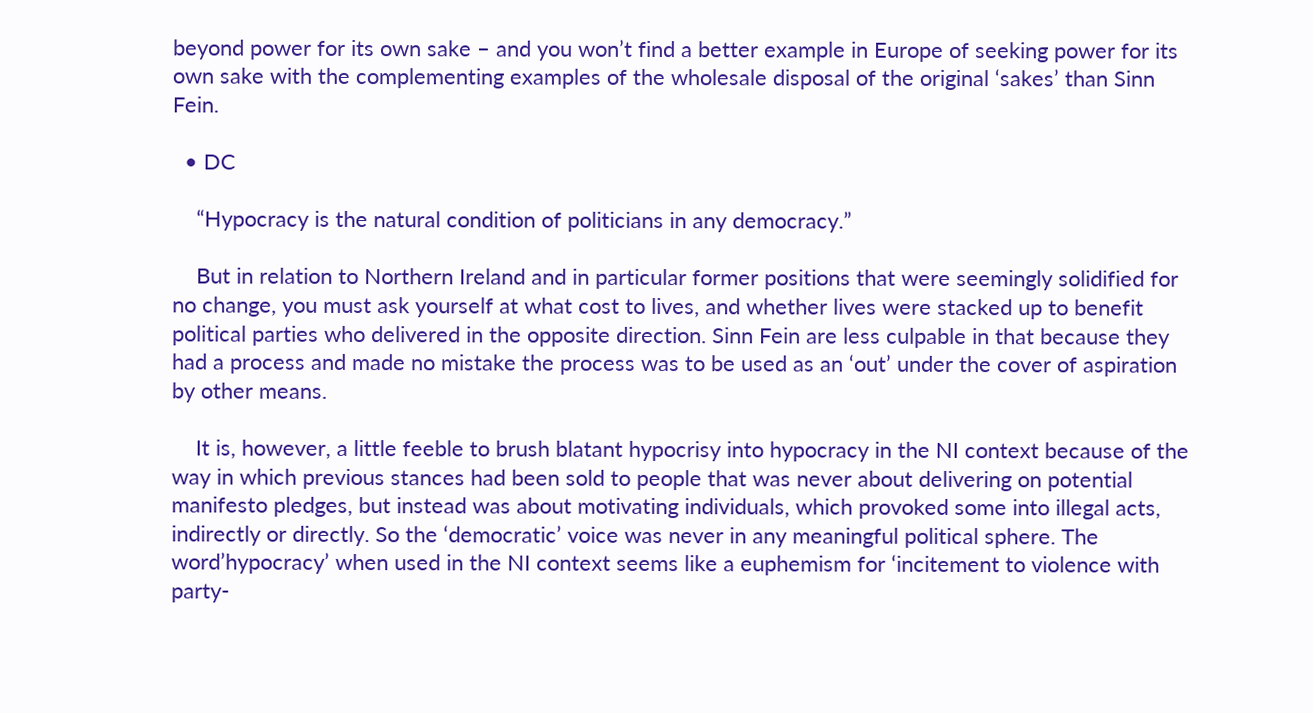beyond power for its own sake – and you won’t find a better example in Europe of seeking power for its own sake with the complementing examples of the wholesale disposal of the original ‘sakes’ than Sinn Fein.

  • DC

    “Hypocracy is the natural condition of politicians in any democracy.”

    But in relation to Northern Ireland and in particular former positions that were seemingly solidified for no change, you must ask yourself at what cost to lives, and whether lives were stacked up to benefit political parties who delivered in the opposite direction. Sinn Fein are less culpable in that because they had a process and made no mistake the process was to be used as an ‘out’ under the cover of aspiration by other means.

    It is, however, a little feeble to brush blatant hypocrisy into hypocracy in the NI context because of the way in which previous stances had been sold to people that was never about delivering on potential manifesto pledges, but instead was about motivating individuals, which provoked some into illegal acts, indirectly or directly. So the ‘democratic’ voice was never in any meaningful political sphere. The word’hypocracy’ when used in the NI context seems like a euphemism for ‘incitement to violence with party-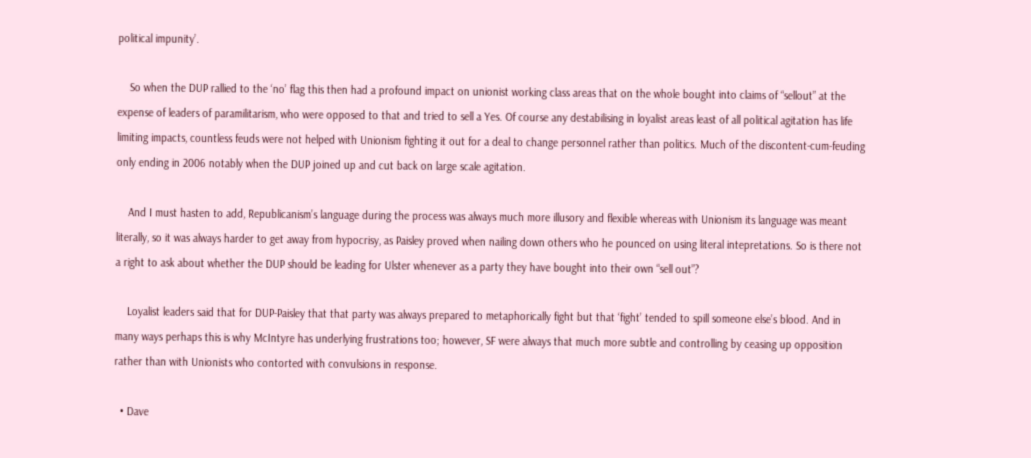political impunity’.

    So when the DUP rallied to the ‘no’ flag this then had a profound impact on unionist working class areas that on the whole bought into claims of “sellout” at the expense of leaders of paramilitarism, who were opposed to that and tried to sell a Yes. Of course any destabilising in loyalist areas least of all political agitation has life limiting impacts, countless feuds were not helped with Unionism fighting it out for a deal to change personnel rather than politics. Much of the discontent-cum-feuding only ending in 2006 notably when the DUP joined up and cut back on large scale agitation.

    And I must hasten to add, Republicanism’s language during the process was always much more illusory and flexible whereas with Unionism its language was meant literally, so it was always harder to get away from hypocrisy, as Paisley proved when nailing down others who he pounced on using literal intepretations. So is there not a right to ask about whether the DUP should be leading for Ulster whenever as a party they have bought into their own “sell out”?

    Loyalist leaders said that for DUP-Paisley that that party was always prepared to metaphorically fight but that ‘fight’ tended to spill someone else’s blood. And in many ways perhaps this is why McIntyre has underlying frustrations too; however, SF were always that much more subtle and controlling by ceasing up opposition rather than with Unionists who contorted with convulsions in response.

  • Dave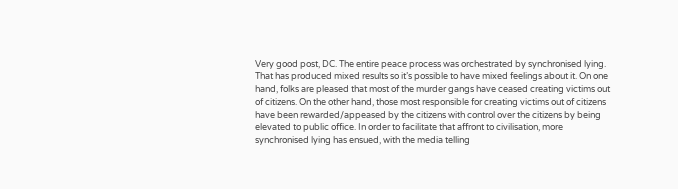Very good post, DC. The entire peace process was orchestrated by synchronised lying. That has produced mixed results so it’s possible to have mixed feelings about it. On one hand, folks are pleased that most of the murder gangs have ceased creating victims out of citizens. On the other hand, those most responsible for creating victims out of citizens have been rewarded/appeased by the citizens with control over the citizens by being elevated to public office. In order to facilitate that affront to civilisation, more synchronised lying has ensued, with the media telling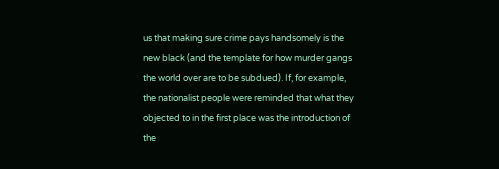us that making sure crime pays handsomely is the new black (and the template for how murder gangs the world over are to be subdued). If, for example, the nationalist people were reminded that what they objected to in the first place was the introduction of the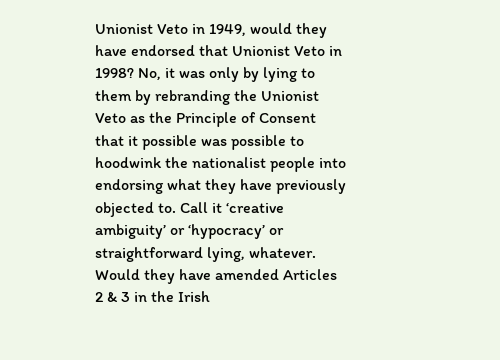Unionist Veto in 1949, would they have endorsed that Unionist Veto in 1998? No, it was only by lying to them by rebranding the Unionist Veto as the Principle of Consent that it possible was possible to hoodwink the nationalist people into endorsing what they have previously objected to. Call it ‘creative ambiguity’ or ‘hypocracy’ or straightforward lying, whatever. Would they have amended Articles 2 & 3 in the Irish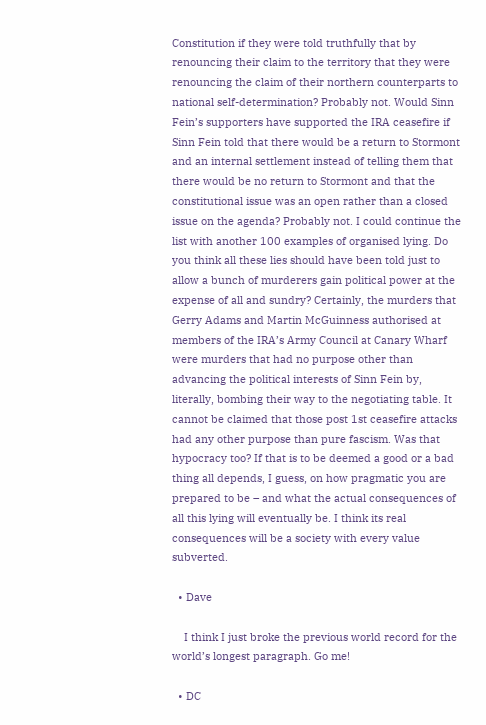Constitution if they were told truthfully that by renouncing their claim to the territory that they were renouncing the claim of their northern counterparts to national self-determination? Probably not. Would Sinn Fein’s supporters have supported the IRA ceasefire if Sinn Fein told that there would be a return to Stormont and an internal settlement instead of telling them that there would be no return to Stormont and that the constitutional issue was an open rather than a closed issue on the agenda? Probably not. I could continue the list with another 100 examples of organised lying. Do you think all these lies should have been told just to allow a bunch of murderers gain political power at the expense of all and sundry? Certainly, the murders that Gerry Adams and Martin McGuinness authorised at members of the IRA’s Army Council at Canary Wharf were murders that had no purpose other than advancing the political interests of Sinn Fein by, literally, bombing their way to the negotiating table. It cannot be claimed that those post 1st ceasefire attacks had any other purpose than pure fascism. Was that hypocracy too? If that is to be deemed a good or a bad thing all depends, I guess, on how pragmatic you are prepared to be – and what the actual consequences of all this lying will eventually be. I think its real consequences will be a society with every value subverted.

  • Dave

    I think I just broke the previous world record for the world’s longest paragraph. Go me!

  • DC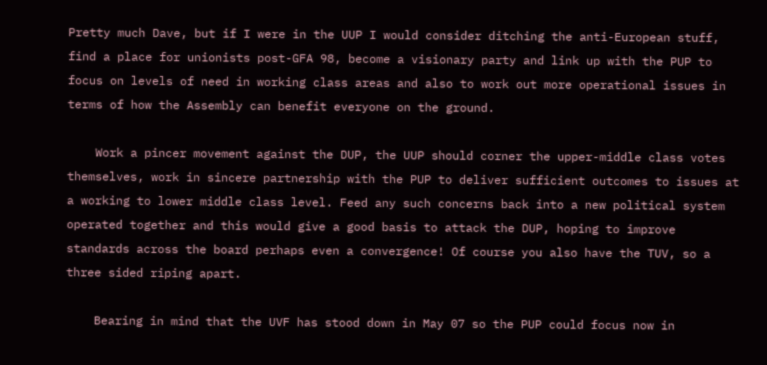Pretty much Dave, but if I were in the UUP I would consider ditching the anti-European stuff, find a place for unionists post-GFA 98, become a visionary party and link up with the PUP to focus on levels of need in working class areas and also to work out more operational issues in terms of how the Assembly can benefit everyone on the ground.

    Work a pincer movement against the DUP, the UUP should corner the upper-middle class votes themselves, work in sincere partnership with the PUP to deliver sufficient outcomes to issues at a working to lower middle class level. Feed any such concerns back into a new political system operated together and this would give a good basis to attack the DUP, hoping to improve standards across the board perhaps even a convergence! Of course you also have the TUV, so a three sided riping apart.

    Bearing in mind that the UVF has stood down in May 07 so the PUP could focus now in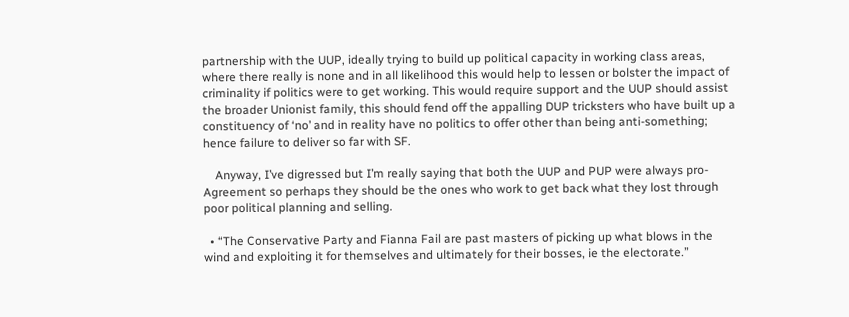partnership with the UUP, ideally trying to build up political capacity in working class areas, where there really is none and in all likelihood this would help to lessen or bolster the impact of criminality if politics were to get working. This would require support and the UUP should assist the broader Unionist family, this should fend off the appalling DUP tricksters who have built up a constituency of ‘no’ and in reality have no politics to offer other than being anti-something; hence failure to deliver so far with SF.

    Anyway, I’ve digressed but I’m really saying that both the UUP and PUP were always pro-Agreement so perhaps they should be the ones who work to get back what they lost through poor political planning and selling.

  • “The Conservative Party and Fianna Fail are past masters of picking up what blows in the wind and exploiting it for themselves and ultimately for their bosses, ie the electorate.”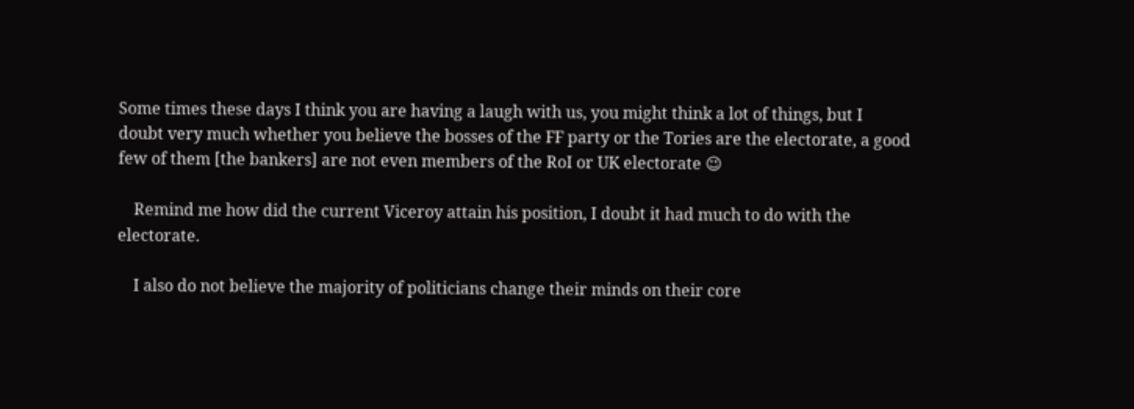Some times these days I think you are having a laugh with us, you might think a lot of things, but I doubt very much whether you believe the bosses of the FF party or the Tories are the electorate, a good few of them [the bankers] are not even members of the RoI or UK electorate 😉

    Remind me how did the current Viceroy attain his position, I doubt it had much to do with the electorate.

    I also do not believe the majority of politicians change their minds on their core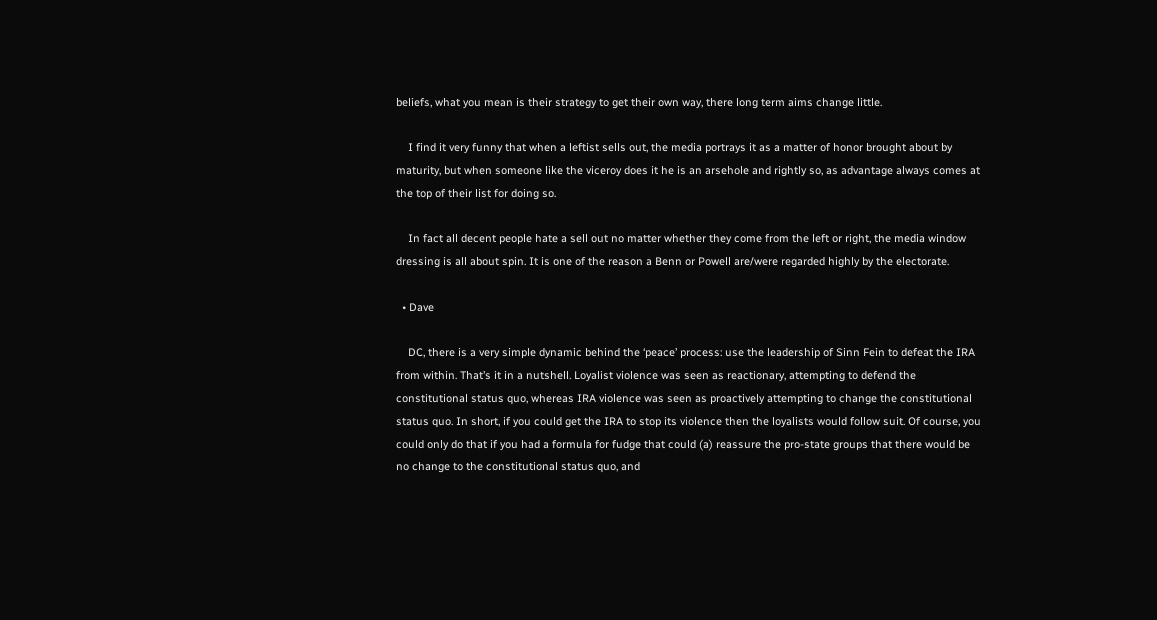beliefs, what you mean is their strategy to get their own way, there long term aims change little.

    I find it very funny that when a leftist sells out, the media portrays it as a matter of honor brought about by maturity, but when someone like the viceroy does it he is an arsehole and rightly so, as advantage always comes at the top of their list for doing so.

    In fact all decent people hate a sell out no matter whether they come from the left or right, the media window dressing is all about spin. It is one of the reason a Benn or Powell are/were regarded highly by the electorate.

  • Dave

    DC, there is a very simple dynamic behind the ‘peace’ process: use the leadership of Sinn Fein to defeat the IRA from within. That’s it in a nutshell. Loyalist violence was seen as reactionary, attempting to defend the constitutional status quo, whereas IRA violence was seen as proactively attempting to change the constitutional status quo. In short, if you could get the IRA to stop its violence then the loyalists would follow suit. Of course, you could only do that if you had a formula for fudge that could (a) reassure the pro-state groups that there would be no change to the constitutional status quo, and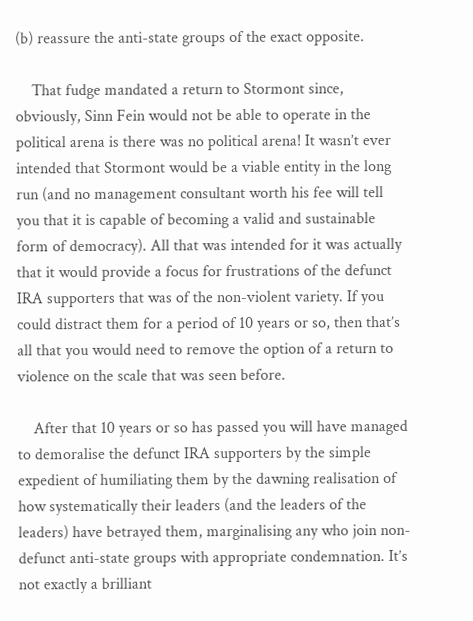(b) reassure the anti-state groups of the exact opposite.

    That fudge mandated a return to Stormont since, obviously, Sinn Fein would not be able to operate in the political arena is there was no political arena! It wasn’t ever intended that Stormont would be a viable entity in the long run (and no management consultant worth his fee will tell you that it is capable of becoming a valid and sustainable form of democracy). All that was intended for it was actually that it would provide a focus for frustrations of the defunct IRA supporters that was of the non-violent variety. If you could distract them for a period of 10 years or so, then that’s all that you would need to remove the option of a return to violence on the scale that was seen before.

    After that 10 years or so has passed you will have managed to demoralise the defunct IRA supporters by the simple expedient of humiliating them by the dawning realisation of how systematically their leaders (and the leaders of the leaders) have betrayed them, marginalising any who join non-defunct anti-state groups with appropriate condemnation. It’s not exactly a brilliant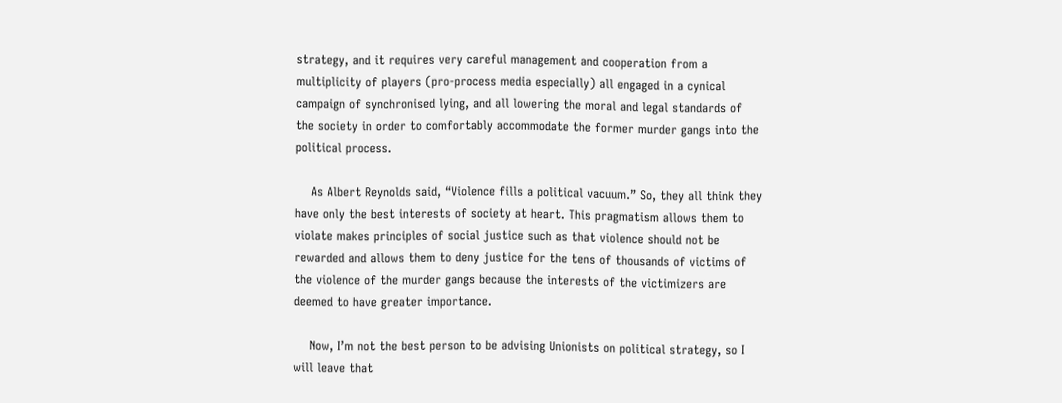strategy, and it requires very careful management and cooperation from a multiplicity of players (pro-process media especially) all engaged in a cynical campaign of synchronised lying, and all lowering the moral and legal standards of the society in order to comfortably accommodate the former murder gangs into the political process.

    As Albert Reynolds said, “Violence fills a political vacuum.” So, they all think they have only the best interests of society at heart. This pragmatism allows them to violate makes principles of social justice such as that violence should not be rewarded and allows them to deny justice for the tens of thousands of victims of the violence of the murder gangs because the interests of the victimizers are deemed to have greater importance.

    Now, I’m not the best person to be advising Unionists on political strategy, so I will leave that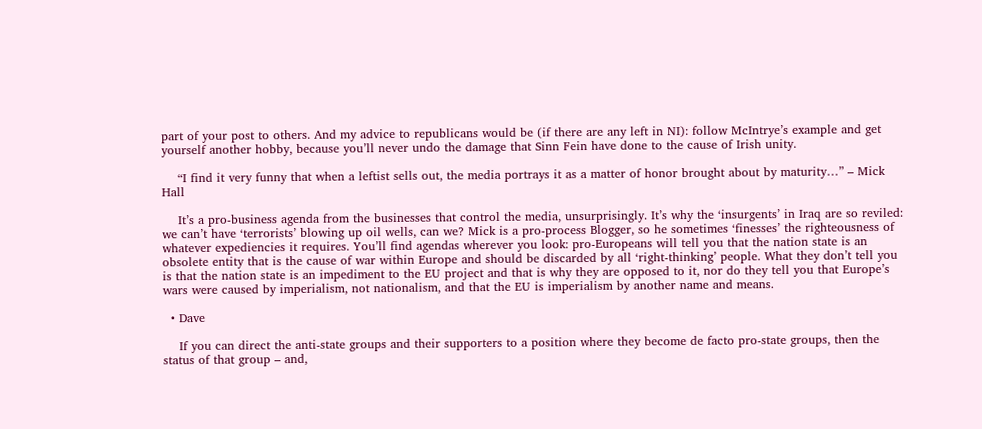part of your post to others. And my advice to republicans would be (if there are any left in NI): follow McIntrye’s example and get yourself another hobby, because you’ll never undo the damage that Sinn Fein have done to the cause of Irish unity.

    “I find it very funny that when a leftist sells out, the media portrays it as a matter of honor brought about by maturity…” – Mick Hall

    It’s a pro-business agenda from the businesses that control the media, unsurprisingly. It’s why the ‘insurgents’ in Iraq are so reviled: we can’t have ‘terrorists’ blowing up oil wells, can we? Mick is a pro-process Blogger, so he sometimes ‘finesses’ the righteousness of whatever expediencies it requires. You’ll find agendas wherever you look: pro-Europeans will tell you that the nation state is an obsolete entity that is the cause of war within Europe and should be discarded by all ‘right-thinking’ people. What they don’t tell you is that the nation state is an impediment to the EU project and that is why they are opposed to it, nor do they tell you that Europe’s wars were caused by imperialism, not nationalism, and that the EU is imperialism by another name and means.

  • Dave

    If you can direct the anti-state groups and their supporters to a position where they become de facto pro-state groups, then the status of that group – and,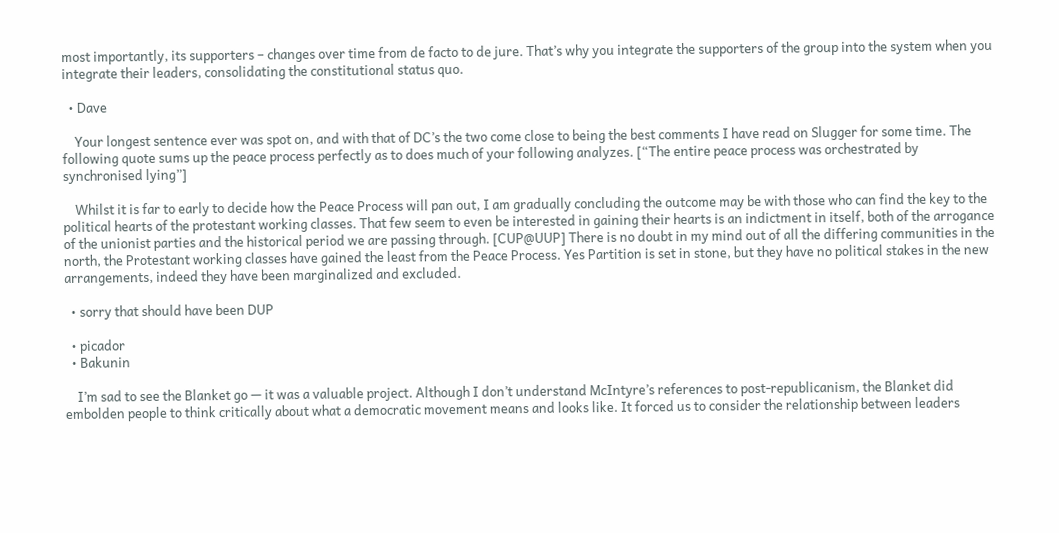most importantly, its supporters – changes over time from de facto to de jure. That’s why you integrate the supporters of the group into the system when you integrate their leaders, consolidating the constitutional status quo.

  • Dave

    Your longest sentence ever was spot on, and with that of DC’s the two come close to being the best comments I have read on Slugger for some time. The following quote sums up the peace process perfectly as to does much of your following analyzes. [“The entire peace process was orchestrated by synchronised lying”]

    Whilst it is far to early to decide how the Peace Process will pan out, I am gradually concluding the outcome may be with those who can find the key to the political hearts of the protestant working classes. That few seem to even be interested in gaining their hearts is an indictment in itself, both of the arrogance of the unionist parties and the historical period we are passing through. [CUP@UUP] There is no doubt in my mind out of all the differing communities in the north, the Protestant working classes have gained the least from the Peace Process. Yes Partition is set in stone, but they have no political stakes in the new arrangements, indeed they have been marginalized and excluded.

  • sorry that should have been DUP

  • picador
  • Bakunin

    I’m sad to see the Blanket go — it was a valuable project. Although I don’t understand McIntyre’s references to post-republicanism, the Blanket did embolden people to think critically about what a democratic movement means and looks like. It forced us to consider the relationship between leaders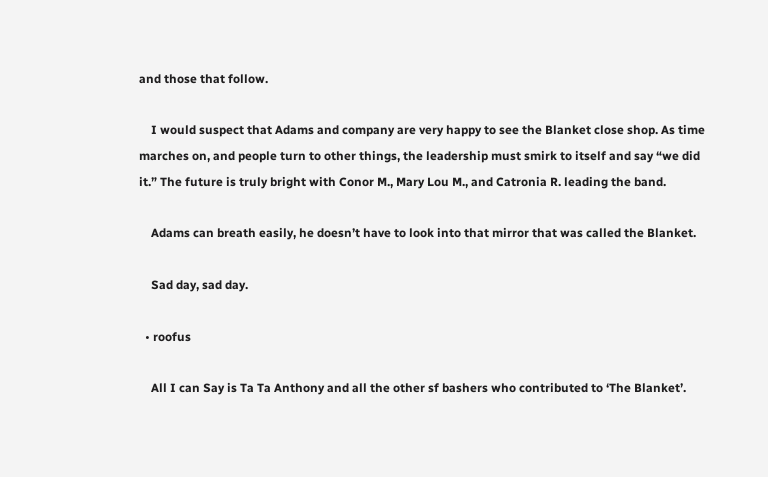and those that follow.

    I would suspect that Adams and company are very happy to see the Blanket close shop. As time marches on, and people turn to other things, the leadership must smirk to itself and say “we did it.” The future is truly bright with Conor M., Mary Lou M., and Catronia R. leading the band.

    Adams can breath easily, he doesn’t have to look into that mirror that was called the Blanket.

    Sad day, sad day.

  • roofus

    All I can Say is Ta Ta Anthony and all the other sf bashers who contributed to ‘The Blanket’.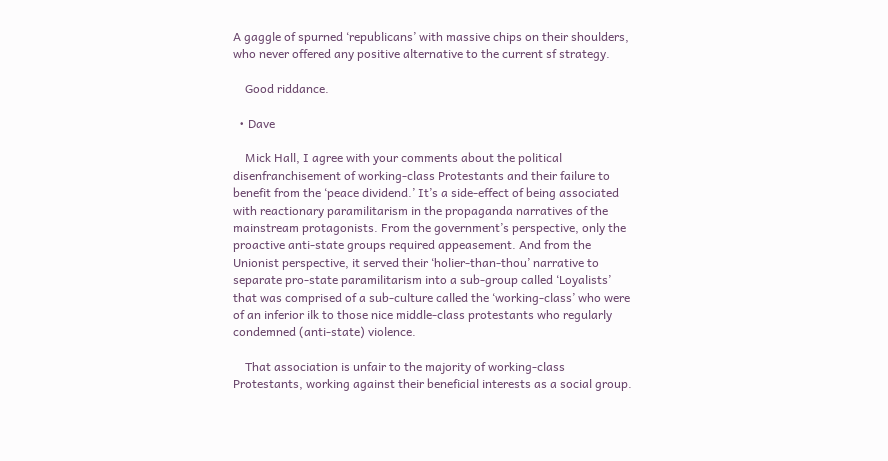A gaggle of spurned ‘republicans’ with massive chips on their shoulders, who never offered any positive alternative to the current sf strategy.

    Good riddance.

  • Dave

    Mick Hall, I agree with your comments about the political disenfranchisement of working-class Protestants and their failure to benefit from the ‘peace dividend.’ It’s a side-effect of being associated with reactionary paramilitarism in the propaganda narratives of the mainstream protagonists. From the government’s perspective, only the proactive anti-state groups required appeasement. And from the Unionist perspective, it served their ‘holier-than-thou’ narrative to separate pro-state paramilitarism into a sub-group called ‘Loyalists’ that was comprised of a sub-culture called the ‘working-class’ who were of an inferior ilk to those nice middle-class protestants who regularly condemned (anti-state) violence.

    That association is unfair to the majority of working-class Protestants, working against their beneficial interests as a social group.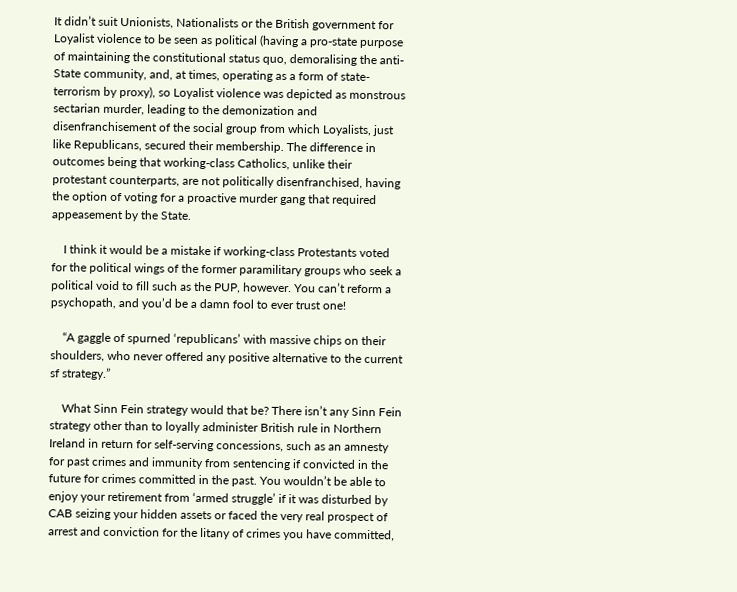It didn’t suit Unionists, Nationalists or the British government for Loyalist violence to be seen as political (having a pro-state purpose of maintaining the constitutional status quo, demoralising the anti-State community, and, at times, operating as a form of state-terrorism by proxy), so Loyalist violence was depicted as monstrous sectarian murder, leading to the demonization and disenfranchisement of the social group from which Loyalists, just like Republicans, secured their membership. The difference in outcomes being that working-class Catholics, unlike their protestant counterparts, are not politically disenfranchised, having the option of voting for a proactive murder gang that required appeasement by the State.

    I think it would be a mistake if working-class Protestants voted for the political wings of the former paramilitary groups who seek a political void to fill such as the PUP, however. You can’t reform a psychopath, and you’d be a damn fool to ever trust one!

    “A gaggle of spurned ‘republicans’ with massive chips on their shoulders, who never offered any positive alternative to the current sf strategy.”

    What Sinn Fein strategy would that be? There isn’t any Sinn Fein strategy other than to loyally administer British rule in Northern Ireland in return for self-serving concessions, such as an amnesty for past crimes and immunity from sentencing if convicted in the future for crimes committed in the past. You wouldn’t be able to enjoy your retirement from ‘armed struggle’ if it was disturbed by CAB seizing your hidden assets or faced the very real prospect of arrest and conviction for the litany of crimes you have committed,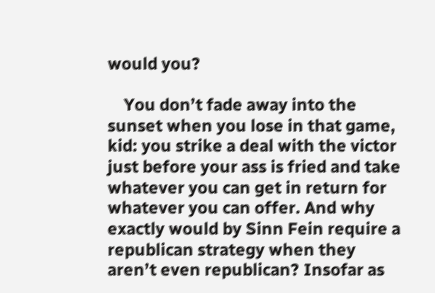would you?

    You don’t fade away into the sunset when you lose in that game, kid: you strike a deal with the victor just before your ass is fried and take whatever you can get in return for whatever you can offer. And why exactly would by Sinn Fein require a republican strategy when they aren’t even republican? Insofar as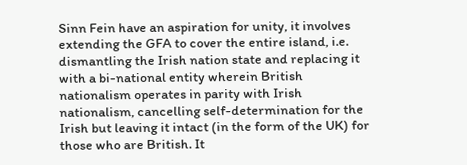Sinn Fein have an aspiration for unity, it involves extending the GFA to cover the entire island, i.e. dismantling the Irish nation state and replacing it with a bi-national entity wherein British nationalism operates in parity with Irish nationalism, cancelling self-determination for the Irish but leaving it intact (in the form of the UK) for those who are British. It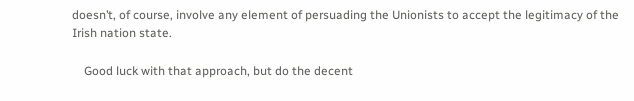doesn’t, of course, involve any element of persuading the Unionists to accept the legitimacy of the Irish nation state.

    Good luck with that approach, but do the decent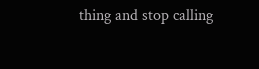thing and stop calling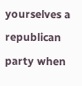yourselves a republican party when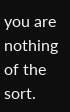you are nothing of the sort.